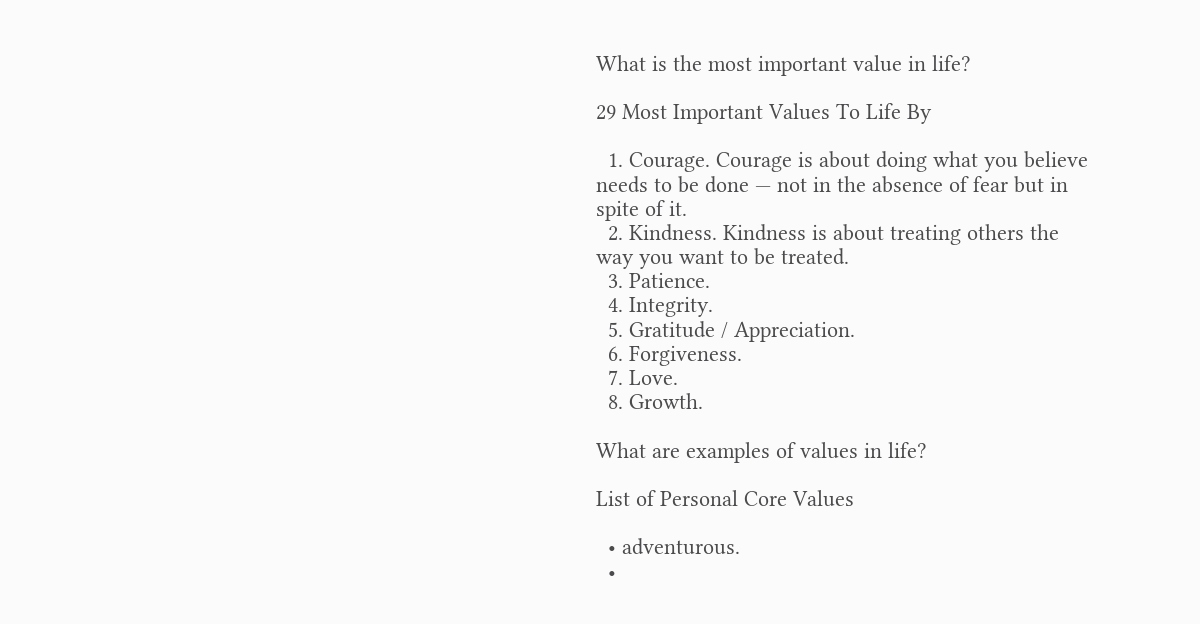What is the most important value in life?

29 Most Important Values To Life By

  1. Courage. Courage is about doing what you believe needs to be done — not in the absence of fear but in spite of it.
  2. Kindness. Kindness is about treating others the way you want to be treated.
  3. Patience.
  4. Integrity.
  5. Gratitude / Appreciation.
  6. Forgiveness.
  7. Love.
  8. Growth.

What are examples of values in life?

List of Personal Core Values

  • adventurous.
  •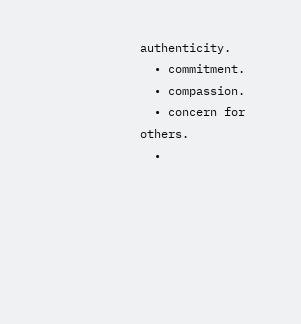authenticity.
  • commitment.
  • compassion.
  • concern for others.
  •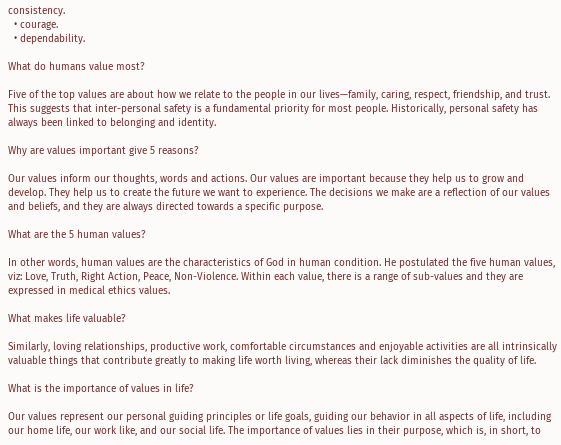consistency.
  • courage.
  • dependability.

What do humans value most?

Five of the top values are about how we relate to the people in our lives—family, caring, respect, friendship, and trust. This suggests that inter-personal safety is a fundamental priority for most people. Historically, personal safety has always been linked to belonging and identity.

Why are values important give 5 reasons?

Our values inform our thoughts, words and actions. Our values are important because they help us to grow and develop. They help us to create the future we want to experience. The decisions we make are a reflection of our values and beliefs, and they are always directed towards a specific purpose.

What are the 5 human values?

In other words, human values are the characteristics of God in human condition. He postulated the five human values, viz: Love, Truth, Right Action, Peace, Non-Violence. Within each value, there is a range of sub-values and they are expressed in medical ethics values.

What makes life valuable?

Similarly, loving relationships, productive work, comfortable circumstances and enjoyable activities are all intrinsically valuable things that contribute greatly to making life worth living, whereas their lack diminishes the quality of life.

What is the importance of values in life?

Our values represent our personal guiding principles or life goals, guiding our behavior in all aspects of life, including our home life, our work like, and our social life. The importance of values lies in their purpose, which is, in short, to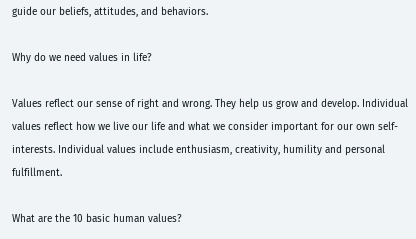guide our beliefs, attitudes, and behaviors.

Why do we need values in life?

Values reflect our sense of right and wrong. They help us grow and develop. Individual values reflect how we live our life and what we consider important for our own self-interests. Individual values include enthusiasm, creativity, humility and personal fulfillment.

What are the 10 basic human values?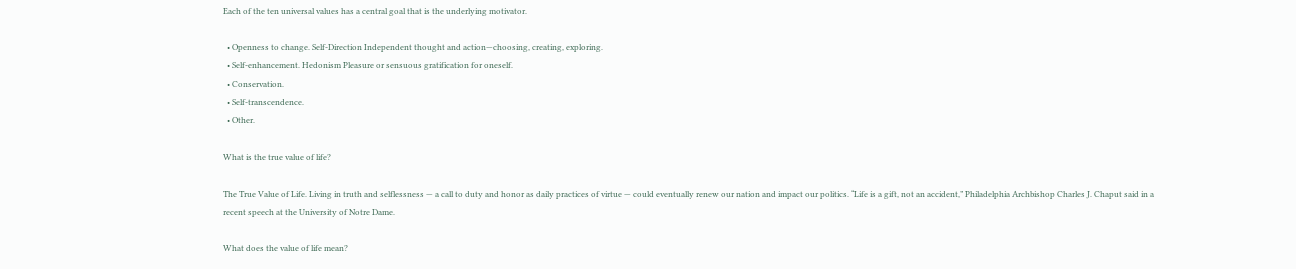Each of the ten universal values has a central goal that is the underlying motivator.

  • Openness to change. Self-Direction Independent thought and action—choosing, creating, exploring.
  • Self-enhancement. Hedonism Pleasure or sensuous gratification for oneself.
  • Conservation.
  • Self-transcendence.
  • Other.

What is the true value of life?

The True Value of Life. Living in truth and selflessness — a call to duty and honor as daily practices of virtue — could eventually renew our nation and impact our politics. “Life is a gift, not an accident,” Philadelphia Archbishop Charles J. Chaput said in a recent speech at the University of Notre Dame.

What does the value of life mean?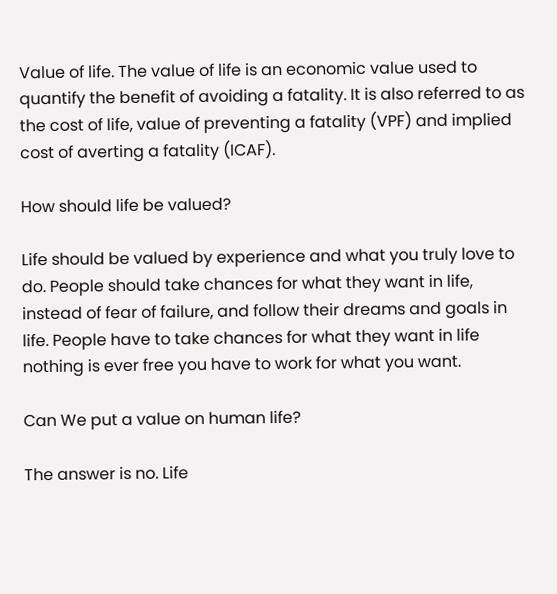Value of life. The value of life is an economic value used to quantify the benefit of avoiding a fatality. It is also referred to as the cost of life, value of preventing a fatality (VPF) and implied cost of averting a fatality (ICAF).

How should life be valued?

Life should be valued by experience and what you truly love to do. People should take chances for what they want in life, instead of fear of failure, and follow their dreams and goals in life. People have to take chances for what they want in life nothing is ever free you have to work for what you want.

Can We put a value on human life?

The answer is no. Life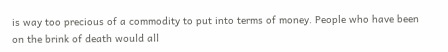is way too precious of a commodity to put into terms of money. People who have been on the brink of death would all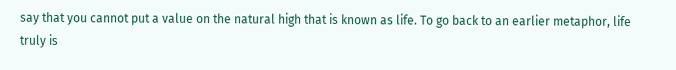say that you cannot put a value on the natural high that is known as life. To go back to an earlier metaphor, life truly is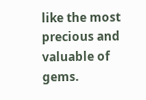like the most precious and valuable of gems.